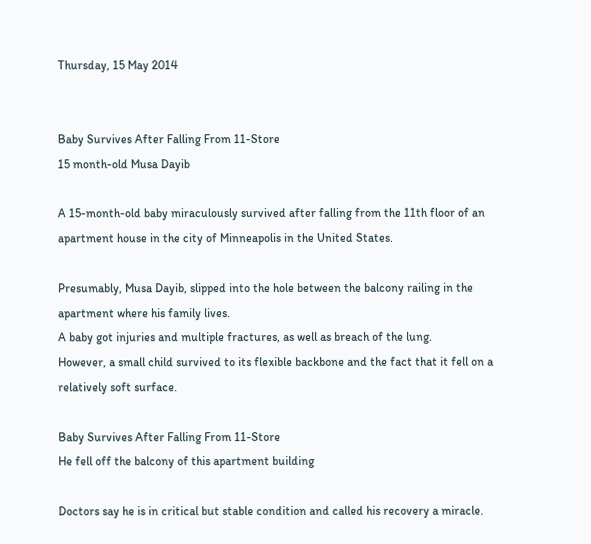Thursday, 15 May 2014


Baby Survives After Falling From 11-Store
15 month-old Musa Dayib

A 15-month-old baby miraculously survived after falling from the 11th floor of an apartment house in the city of Minneapolis in the United States.

Presumably, Musa Dayib, slipped into the hole between the balcony railing in the apartment where his family lives.
A baby got injuries and multiple fractures, as well as breach of the lung.
However, a small child survived to its flexible backbone and the fact that it fell on a relatively soft surface.

Baby Survives After Falling From 11-Store
He fell off the balcony of this apartment building

Doctors say he is in critical but stable condition and called his recovery a miracle.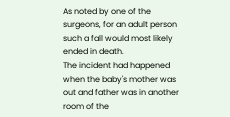As noted by one of the surgeons, for an adult person such a fall would most likely ended in death.
The incident had happened when the baby's mother was out and father was in another room of the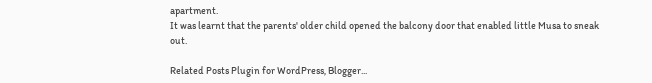apartment.
It was learnt that the parents' older child opened the balcony door that enabled little Musa to sneak out.

Related Posts Plugin for WordPress, Blogger...